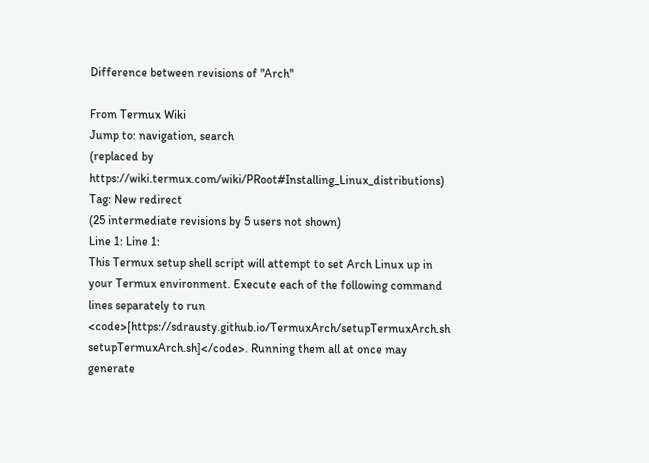Difference between revisions of "Arch"

From Termux Wiki
Jump to: navigation, search
(replaced by https://wiki.termux.com/wiki/PRoot#Installing_Linux_distributions)
Tag: New redirect
(25 intermediate revisions by 5 users not shown)
Line 1: Line 1:
This Termux setup shell script will attempt to set Arch Linux up in your Termux environment. Execute each of the following command lines separately to run <code>[https://sdrausty.github.io/TermuxArch/setupTermuxArch.sh setupTermuxArch.sh]</code>. Running them all at once may generate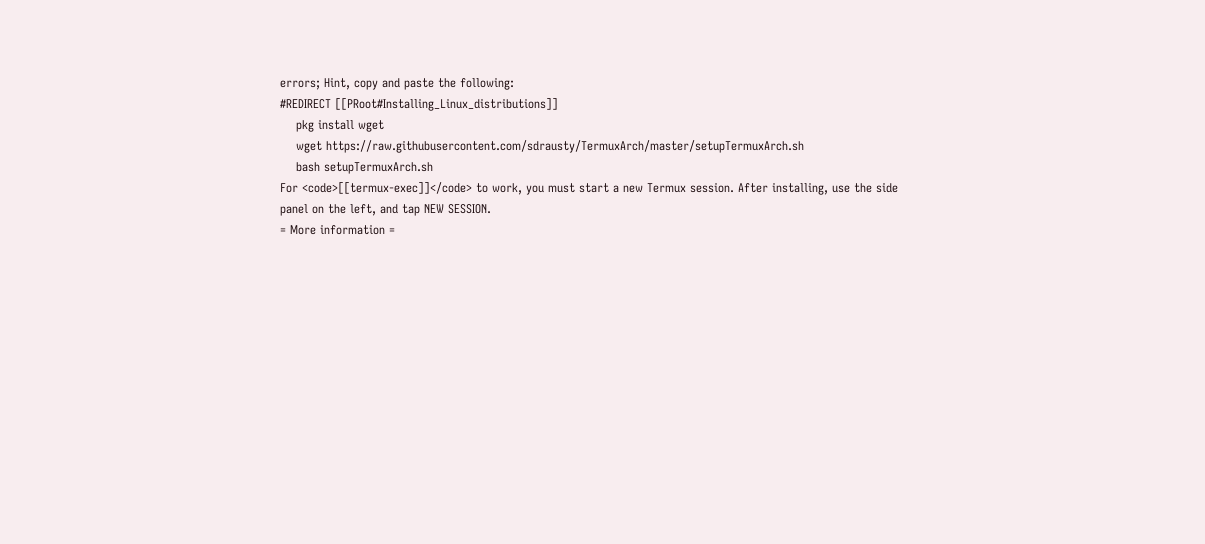errors; Hint, copy and paste the following:
#REDIRECT [[PRoot#Installing_Linux_distributions]]
    pkg install wget
    wget https://raw.githubusercontent.com/sdrausty/TermuxArch/master/setupTermuxArch.sh
    bash setupTermuxArch.sh
For <code>[[termux-exec]]</code> to work, you must start a new Termux session. After installing, use the side panel on the left, and tap NEW SESSION.
= More information =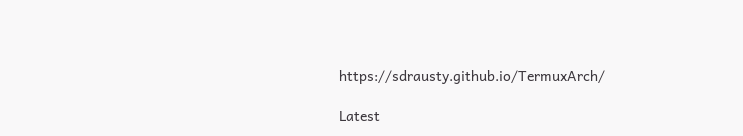https://sdrausty.github.io/TermuxArch/

Latest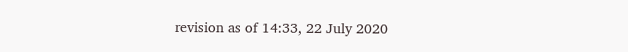revision as of 14:33, 22 July 2020